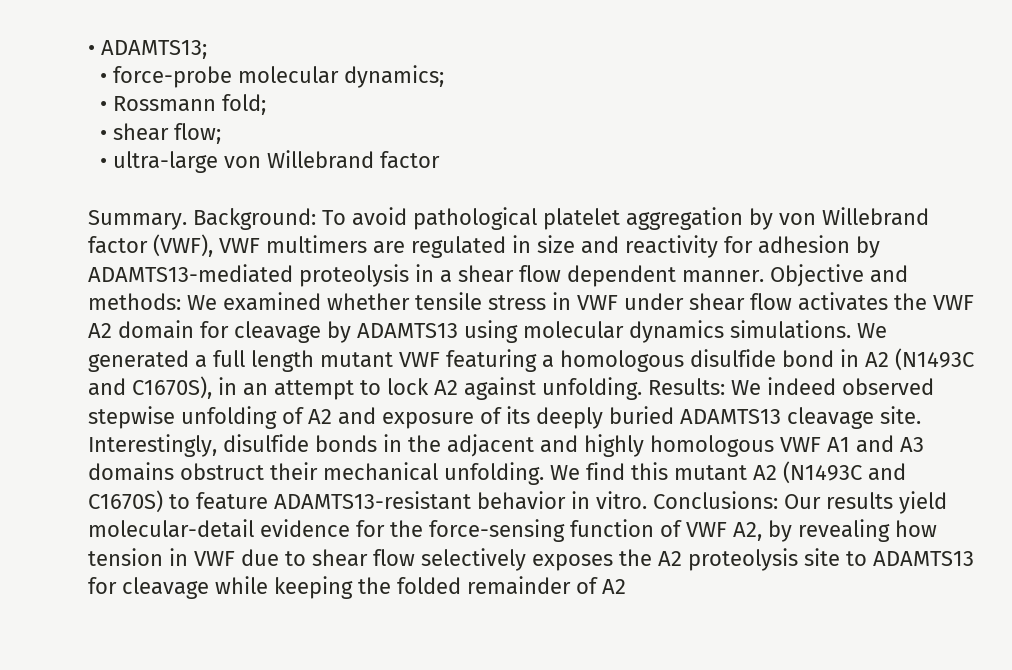• ADAMTS13;
  • force-probe molecular dynamics;
  • Rossmann fold;
  • shear flow;
  • ultra-large von Willebrand factor

Summary. Background: To avoid pathological platelet aggregation by von Willebrand factor (VWF), VWF multimers are regulated in size and reactivity for adhesion by ADAMTS13-mediated proteolysis in a shear flow dependent manner. Objective and methods: We examined whether tensile stress in VWF under shear flow activates the VWF A2 domain for cleavage by ADAMTS13 using molecular dynamics simulations. We generated a full length mutant VWF featuring a homologous disulfide bond in A2 (N1493C and C1670S), in an attempt to lock A2 against unfolding. Results: We indeed observed stepwise unfolding of A2 and exposure of its deeply buried ADAMTS13 cleavage site. Interestingly, disulfide bonds in the adjacent and highly homologous VWF A1 and A3 domains obstruct their mechanical unfolding. We find this mutant A2 (N1493C and C1670S) to feature ADAMTS13-resistant behavior in vitro. Conclusions: Our results yield molecular-detail evidence for the force-sensing function of VWF A2, by revealing how tension in VWF due to shear flow selectively exposes the A2 proteolysis site to ADAMTS13 for cleavage while keeping the folded remainder of A2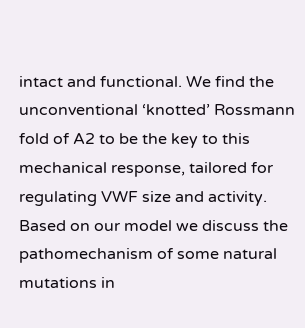intact and functional. We find the unconventional ‘knotted’ Rossmann fold of A2 to be the key to this mechanical response, tailored for regulating VWF size and activity. Based on our model we discuss the pathomechanism of some natural mutations in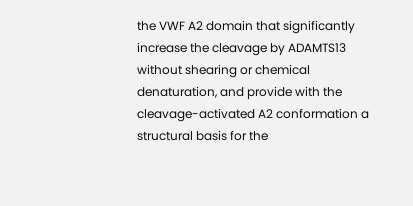the VWF A2 domain that significantly increase the cleavage by ADAMTS13 without shearing or chemical denaturation, and provide with the cleavage-activated A2 conformation a structural basis for the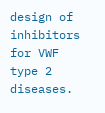design of inhibitors for VWF type 2 diseases.